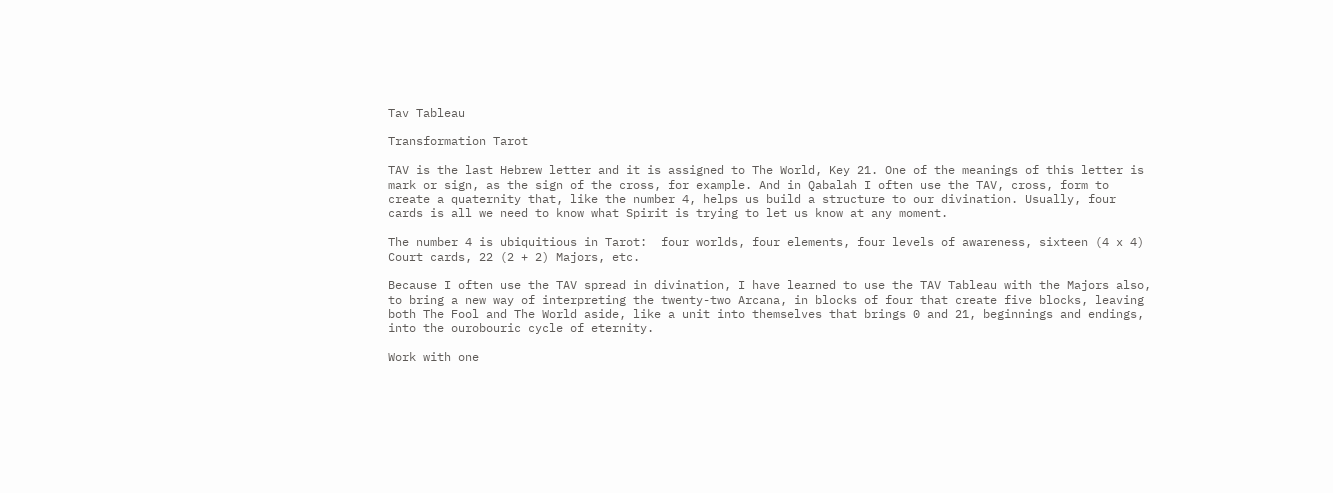Tav Tableau

Transformation Tarot

TAV is the last Hebrew letter and it is assigned to The World, Key 21. One of the meanings of this letter is mark or sign, as the sign of the cross, for example. And in Qabalah I often use the TAV, cross, form to create a quaternity that, like the number 4, helps us build a structure to our divination. Usually, four cards is all we need to know what Spirit is trying to let us know at any moment.

The number 4 is ubiquitious in Tarot:  four worlds, four elements, four levels of awareness, sixteen (4 x 4) Court cards, 22 (2 + 2) Majors, etc.

Because I often use the TAV spread in divination, I have learned to use the TAV Tableau with the Majors also, to bring a new way of interpreting the twenty-two Arcana, in blocks of four that create five blocks, leaving both The Fool and The World aside, like a unit into themselves that brings 0 and 21, beginnings and endings, into the ourobouric cycle of eternity.

Work with one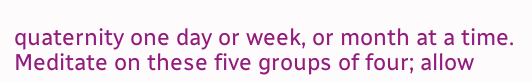quaternity one day or week, or month at a time.  Meditate on these five groups of four; allow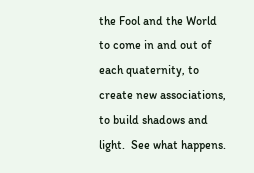the Fool and the World to come in and out of each quaternity, to create new associations, to build shadows and light.  See what happens.